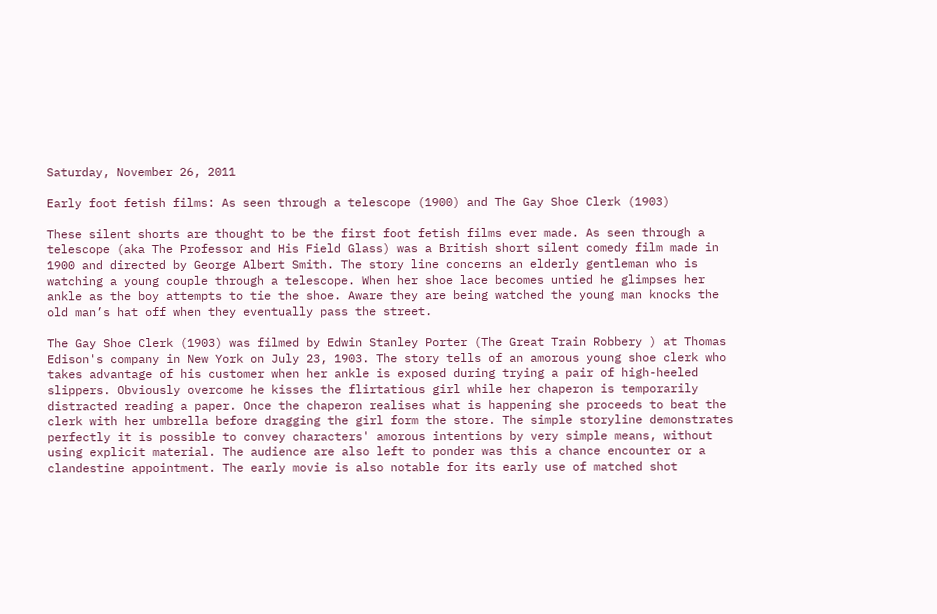Saturday, November 26, 2011

Early foot fetish films: As seen through a telescope (1900) and The Gay Shoe Clerk (1903)

These silent shorts are thought to be the first foot fetish films ever made. As seen through a telescope (aka The Professor and His Field Glass) was a British short silent comedy film made in 1900 and directed by George Albert Smith. The story line concerns an elderly gentleman who is watching a young couple through a telescope. When her shoe lace becomes untied he glimpses her ankle as the boy attempts to tie the shoe. Aware they are being watched the young man knocks the old man’s hat off when they eventually pass the street.

The Gay Shoe Clerk (1903) was filmed by Edwin Stanley Porter (The Great Train Robbery ) at Thomas Edison's company in New York on July 23, 1903. The story tells of an amorous young shoe clerk who takes advantage of his customer when her ankle is exposed during trying a pair of high-heeled slippers. Obviously overcome he kisses the flirtatious girl while her chaperon is temporarily distracted reading a paper. Once the chaperon realises what is happening she proceeds to beat the clerk with her umbrella before dragging the girl form the store. The simple storyline demonstrates perfectly it is possible to convey characters' amorous intentions by very simple means, without using explicit material. The audience are also left to ponder was this a chance encounter or a clandestine appointment. The early movie is also notable for its early use of matched shot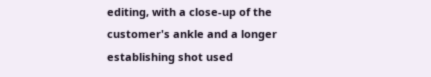editing, with a close-up of the customer's ankle and a longer establishing shot used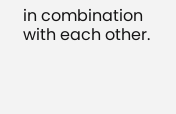in combination with each other.